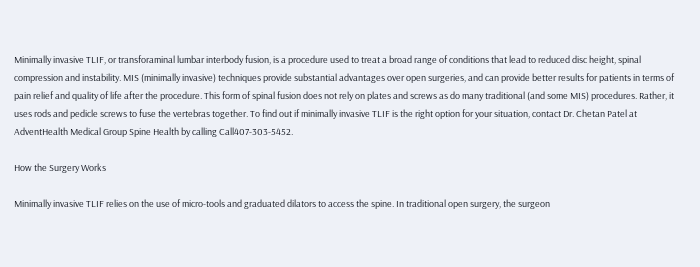Minimally invasive TLIF, or transforaminal lumbar interbody fusion, is a procedure used to treat a broad range of conditions that lead to reduced disc height, spinal compression and instability. MIS (minimally invasive) techniques provide substantial advantages over open surgeries, and can provide better results for patients in terms of pain relief and quality of life after the procedure. This form of spinal fusion does not rely on plates and screws as do many traditional (and some MIS) procedures. Rather, it uses rods and pedicle screws to fuse the vertebras together. To find out if minimally invasive TLIF is the right option for your situation, contact Dr. Chetan Patel at AdventHealth Medical Group Spine Health by calling Call407-303-5452.

How the Surgery Works

Minimally invasive TLIF relies on the use of micro-tools and graduated dilators to access the spine. In traditional open surgery, the surgeon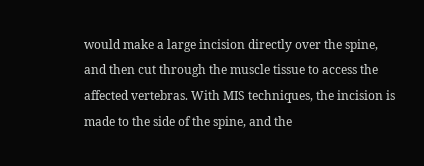would make a large incision directly over the spine, and then cut through the muscle tissue to access the affected vertebras. With MIS techniques, the incision is made to the side of the spine, and the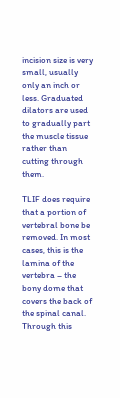incision size is very small, usually only an inch or less. Graduated dilators are used to gradually part the muscle tissue rather than cutting through them.

TLIF does require that a portion of vertebral bone be removed. In most cases, this is the lamina of the vertebra – the bony dome that covers the back of the spinal canal. Through this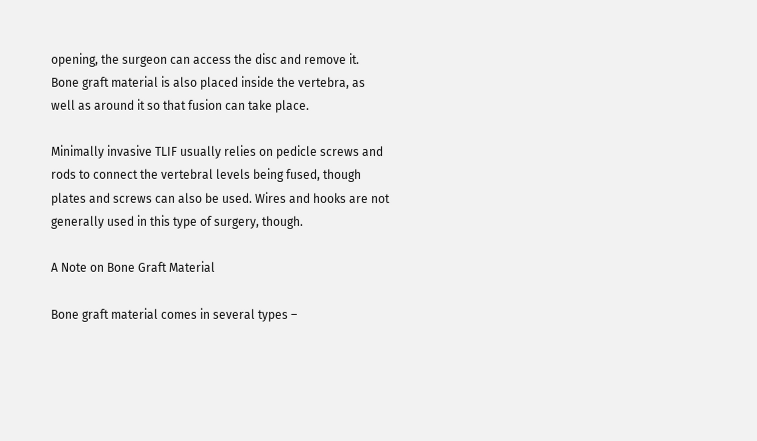opening, the surgeon can access the disc and remove it. Bone graft material is also placed inside the vertebra, as well as around it so that fusion can take place.

Minimally invasive TLIF usually relies on pedicle screws and rods to connect the vertebral levels being fused, though plates and screws can also be used. Wires and hooks are not generally used in this type of surgery, though.

A Note on Bone Graft Material

Bone graft material comes in several types –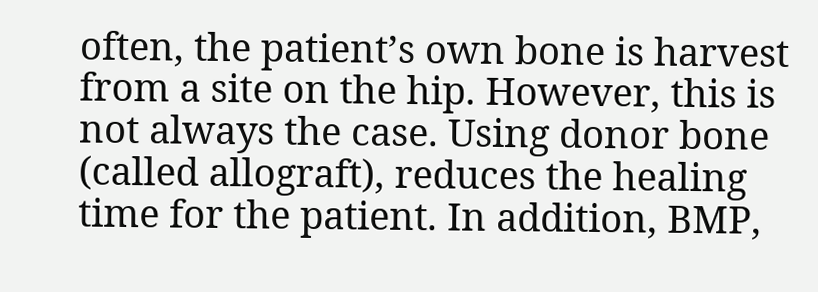often, the patient’s own bone is harvest from a site on the hip. However, this is not always the case. Using donor bone (called allograft), reduces the healing time for the patient. In addition, BMP,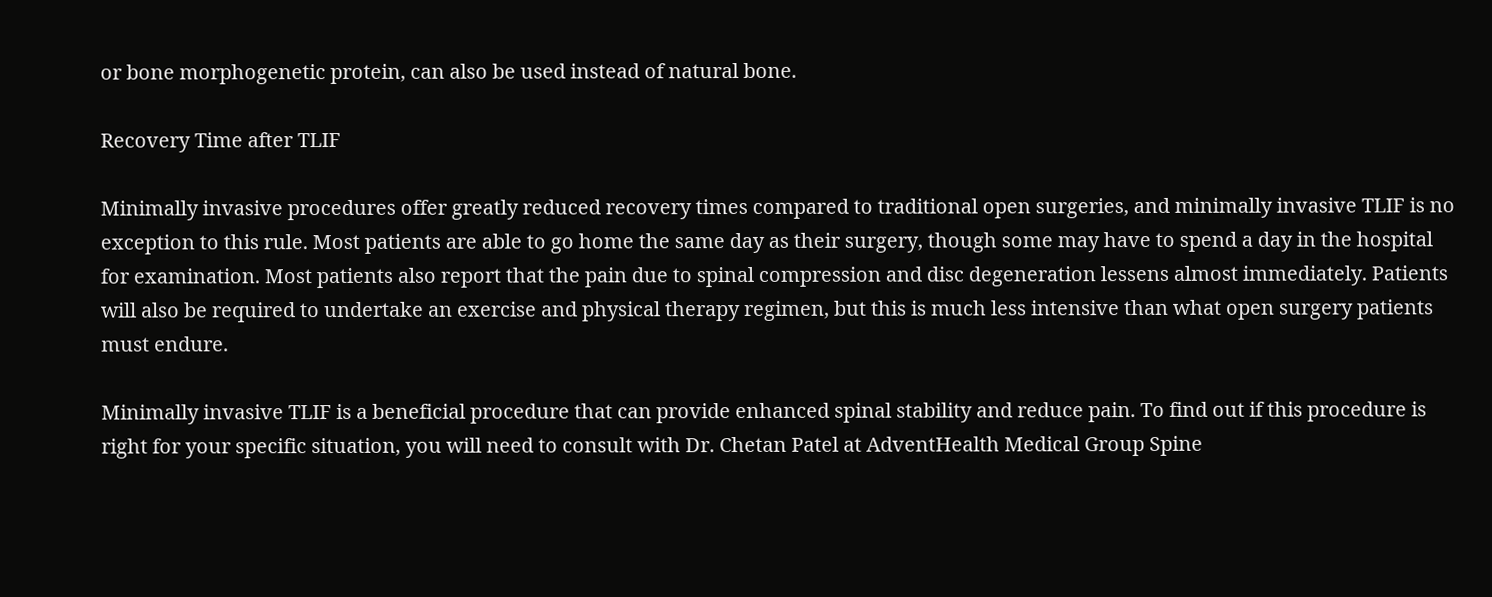or bone morphogenetic protein, can also be used instead of natural bone.

Recovery Time after TLIF

Minimally invasive procedures offer greatly reduced recovery times compared to traditional open surgeries, and minimally invasive TLIF is no exception to this rule. Most patients are able to go home the same day as their surgery, though some may have to spend a day in the hospital for examination. Most patients also report that the pain due to spinal compression and disc degeneration lessens almost immediately. Patients will also be required to undertake an exercise and physical therapy regimen, but this is much less intensive than what open surgery patients must endure.

Minimally invasive TLIF is a beneficial procedure that can provide enhanced spinal stability and reduce pain. To find out if this procedure is right for your specific situation, you will need to consult with Dr. Chetan Patel at AdventHealth Medical Group Spine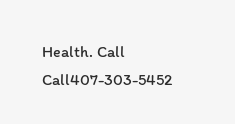Health. Call Call407-303-5452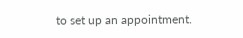to set up an appointment.